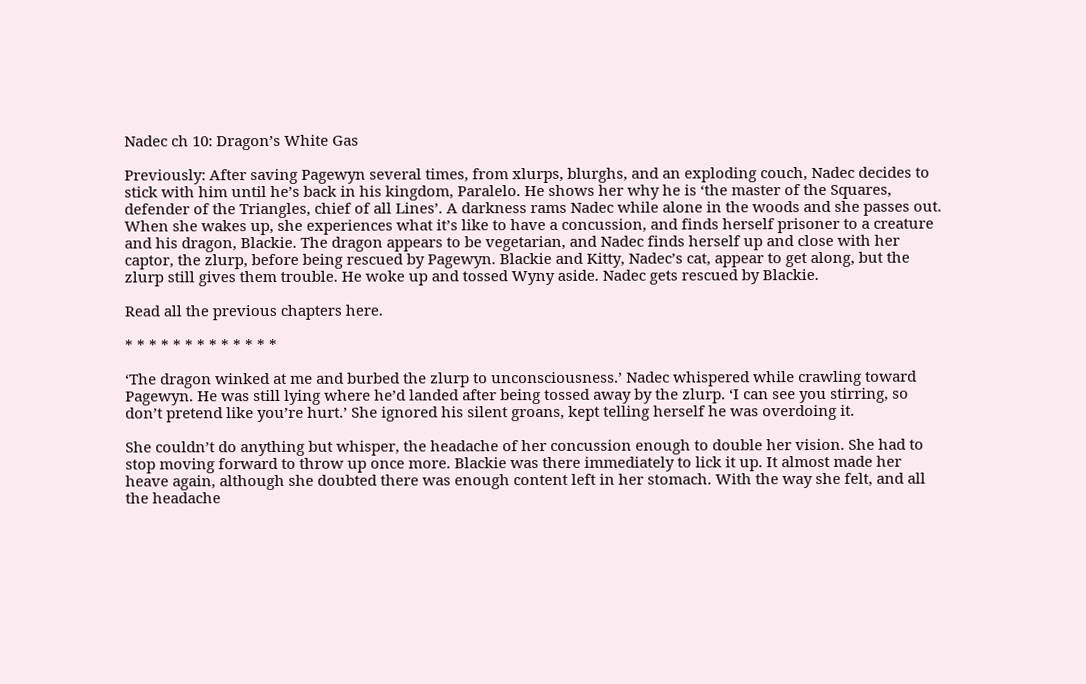Nadec ch 10: Dragon’s White Gas

Previously: After saving Pagewyn several times, from xlurps, blurghs, and an exploding couch, Nadec decides to stick with him until he’s back in his kingdom, Paralelo. He shows her why he is ‘the master of the Squares, defender of the Triangles, chief of all Lines’. A darkness rams Nadec while alone in the woods and she passes out.
When she wakes up, she experiences what it’s like to have a concussion, and finds herself prisoner to a creature and his dragon, Blackie. The dragon appears to be vegetarian, and Nadec finds herself up and close with her captor, the zlurp, before being rescued by Pagewyn. Blackie and Kitty, Nadec’s cat, appear to get along, but the zlurp still gives them trouble. He woke up and tossed Wyny aside. Nadec gets rescued by Blackie.

Read all the previous chapters here.

* * * * * * * * * * * * *

‘The dragon winked at me and burbed the zlurp to unconsciousness.’ Nadec whispered while crawling toward Pagewyn. He was still lying where he’d landed after being tossed away by the zlurp. ‘I can see you stirring, so don’t pretend like you’re hurt.’ She ignored his silent groans, kept telling herself he was overdoing it.

She couldn’t do anything but whisper, the headache of her concussion enough to double her vision. She had to stop moving forward to throw up once more. Blackie was there immediately to lick it up. It almost made her heave again, although she doubted there was enough content left in her stomach. With the way she felt, and all the headache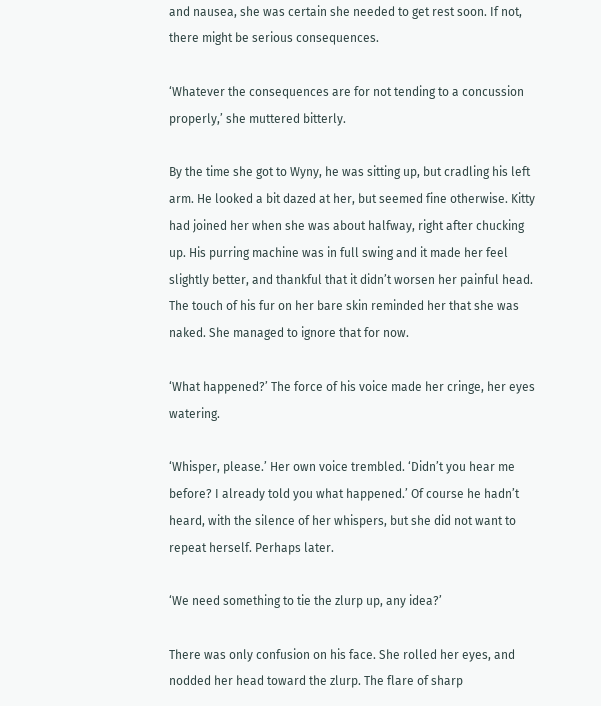and nausea, she was certain she needed to get rest soon. If not, there might be serious consequences.

‘Whatever the consequences are for not tending to a concussion properly,’ she muttered bitterly.

By the time she got to Wyny, he was sitting up, but cradling his left arm. He looked a bit dazed at her, but seemed fine otherwise. Kitty had joined her when she was about halfway, right after chucking up. His purring machine was in full swing and it made her feel slightly better, and thankful that it didn’t worsen her painful head. The touch of his fur on her bare skin reminded her that she was naked. She managed to ignore that for now.

‘What happened?’ The force of his voice made her cringe, her eyes watering.

‘Whisper, please.’ Her own voice trembled. ‘Didn’t you hear me before? I already told you what happened.’ Of course he hadn’t heard, with the silence of her whispers, but she did not want to repeat herself. Perhaps later.

‘We need something to tie the zlurp up, any idea?’

There was only confusion on his face. She rolled her eyes, and nodded her head toward the zlurp. The flare of sharp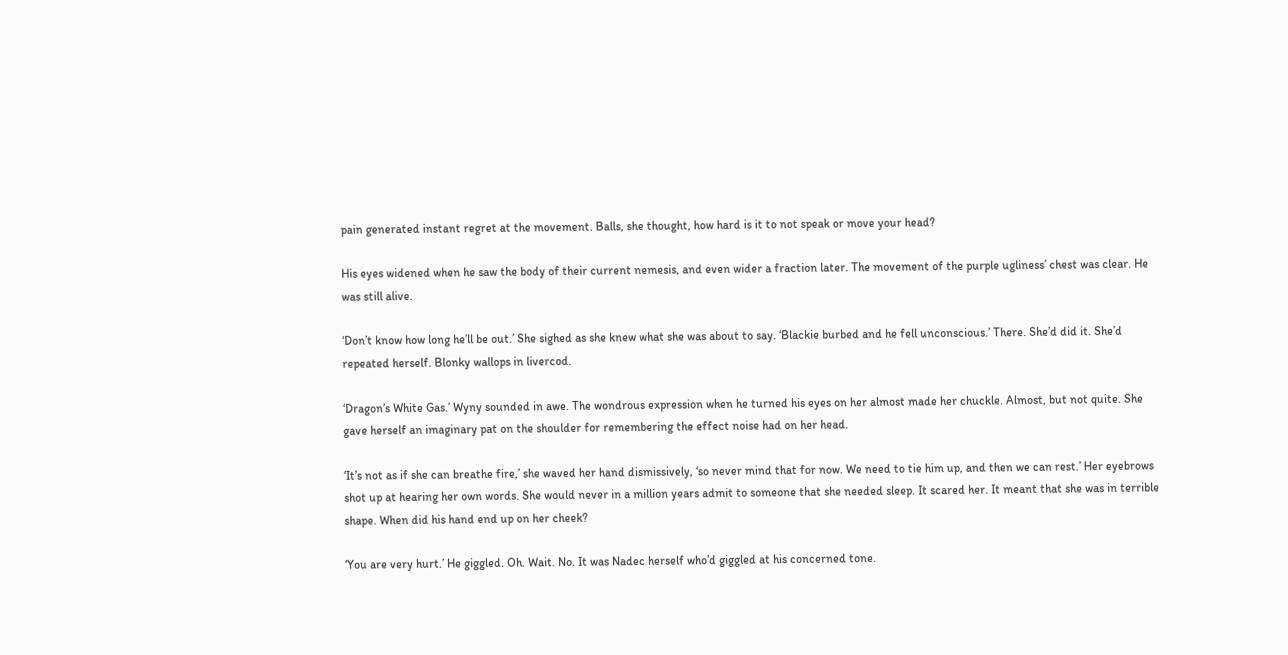pain generated instant regret at the movement. Balls, she thought, how hard is it to not speak or move your head?

His eyes widened when he saw the body of their current nemesis, and even wider a fraction later. The movement of the purple ugliness’ chest was clear. He was still alive.

‘Don’t know how long he’ll be out.’ She sighed as she knew what she was about to say. ‘Blackie burbed and he fell unconscious.’ There. She’d did it. She’d repeated herself. Blonky wallops in livercod.

‘Dragon’s White Gas.’ Wyny sounded in awe. The wondrous expression when he turned his eyes on her almost made her chuckle. Almost, but not quite. She gave herself an imaginary pat on the shoulder for remembering the effect noise had on her head.

‘It’s not as if she can breathe fire,’ she waved her hand dismissively, ‘so never mind that for now. We need to tie him up, and then we can rest.’ Her eyebrows shot up at hearing her own words. She would never in a million years admit to someone that she needed sleep. It scared her. It meant that she was in terrible shape. When did his hand end up on her cheek?

‘You are very hurt.’ He giggled. Oh. Wait. No. It was Nadec herself who’d giggled at his concerned tone.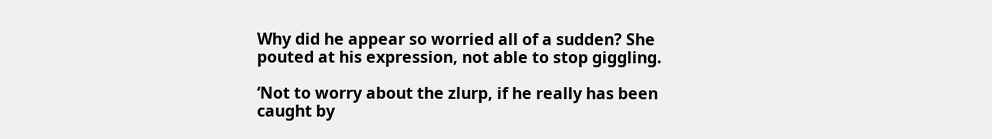Why did he appear so worried all of a sudden? She pouted at his expression, not able to stop giggling.

‘Not to worry about the zlurp, if he really has been caught by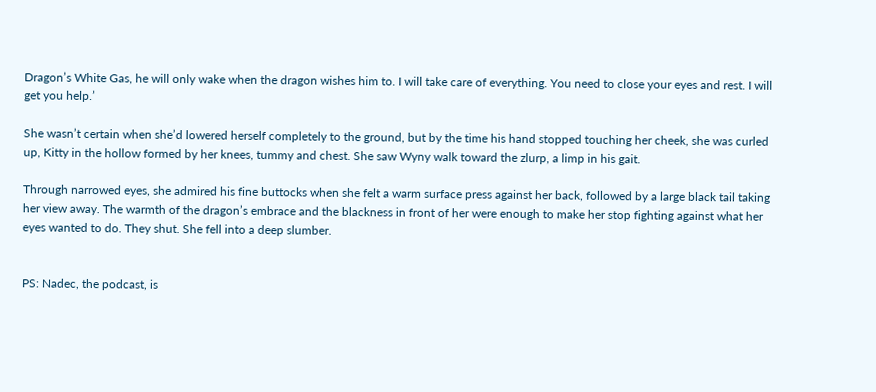Dragon’s White Gas, he will only wake when the dragon wishes him to. I will take care of everything. You need to close your eyes and rest. I will get you help.’

She wasn’t certain when she’d lowered herself completely to the ground, but by the time his hand stopped touching her cheek, she was curled up, Kitty in the hollow formed by her knees, tummy and chest. She saw Wyny walk toward the zlurp, a limp in his gait.

Through narrowed eyes, she admired his fine buttocks when she felt a warm surface press against her back, followed by a large black tail taking her view away. The warmth of the dragon’s embrace and the blackness in front of her were enough to make her stop fighting against what her eyes wanted to do. They shut. She fell into a deep slumber.


PS: Nadec, the podcast, is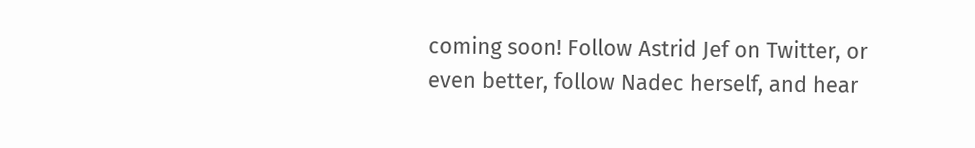coming soon! Follow Astrid Jef on Twitter, or even better, follow Nadec herself, and hear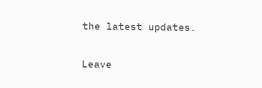the latest updates.

Leave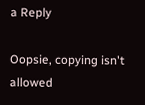a Reply

Oopsie, copying isn't allowed